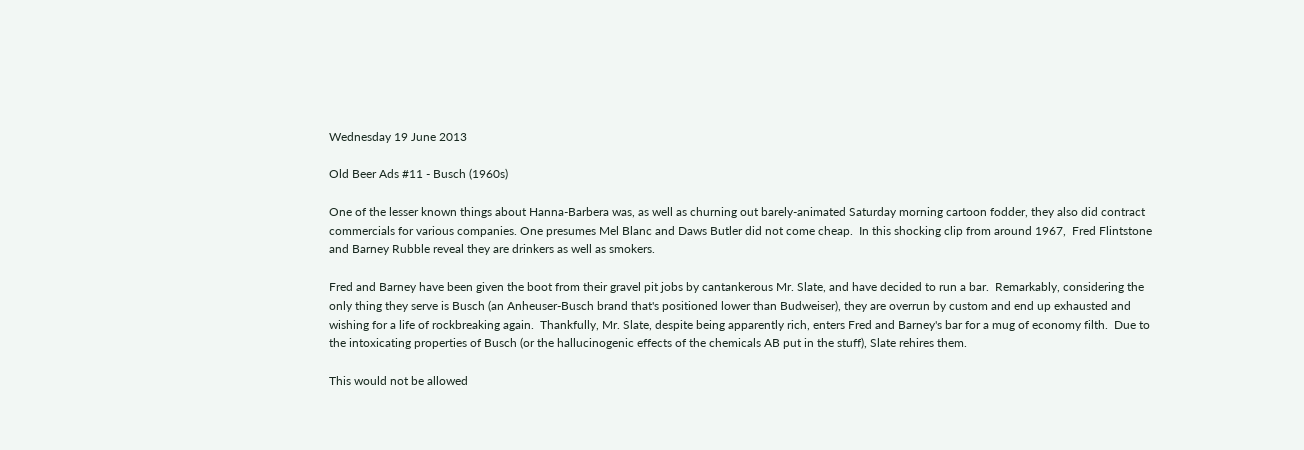Wednesday 19 June 2013

Old Beer Ads #11 - Busch (1960s)

One of the lesser known things about Hanna-Barbera was, as well as churning out barely-animated Saturday morning cartoon fodder, they also did contract commercials for various companies. One presumes Mel Blanc and Daws Butler did not come cheap.  In this shocking clip from around 1967,  Fred Flintstone and Barney Rubble reveal they are drinkers as well as smokers.

Fred and Barney have been given the boot from their gravel pit jobs by cantankerous Mr. Slate, and have decided to run a bar.  Remarkably, considering the only thing they serve is Busch (an Anheuser-Busch brand that's positioned lower than Budweiser), they are overrun by custom and end up exhausted and wishing for a life of rockbreaking again.  Thankfully, Mr. Slate, despite being apparently rich, enters Fred and Barney's bar for a mug of economy filth.  Due to the intoxicating properties of Busch (or the hallucinogenic effects of the chemicals AB put in the stuff), Slate rehires them.

This would not be allowed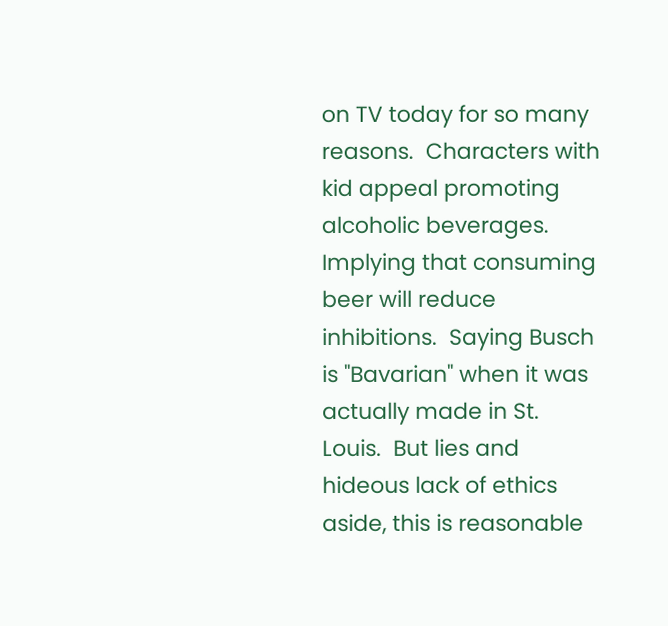on TV today for so many reasons.  Characters with kid appeal promoting alcoholic beverages.  Implying that consuming beer will reduce inhibitions.  Saying Busch is "Bavarian" when it was actually made in St. Louis.  But lies and hideous lack of ethics aside, this is reasonable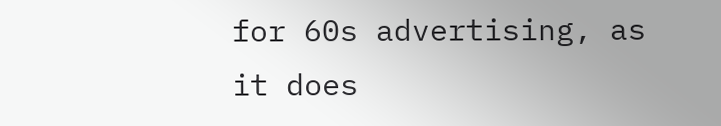for 60s advertising, as it does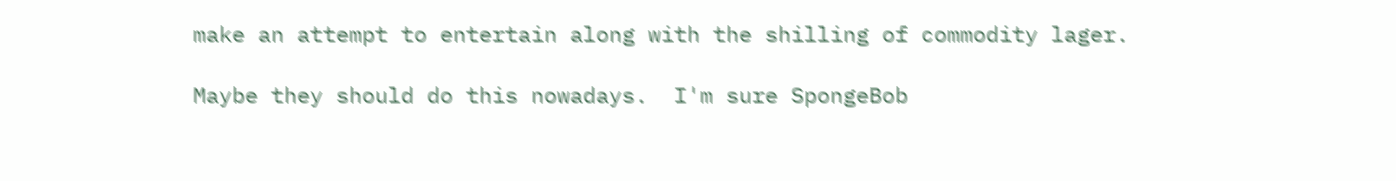make an attempt to entertain along with the shilling of commodity lager.

Maybe they should do this nowadays.  I'm sure SpongeBob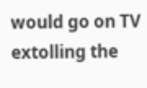would go on TV extolling the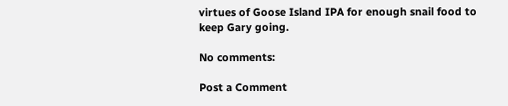virtues of Goose Island IPA for enough snail food to keep Gary going.

No comments:

Post a Comment